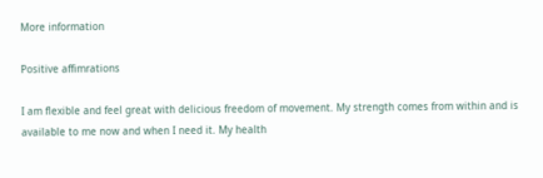More information

Positive affimrations

I am flexible and feel great with delicious freedom of movement. My strength comes from within and is available to me now and when I need it. My health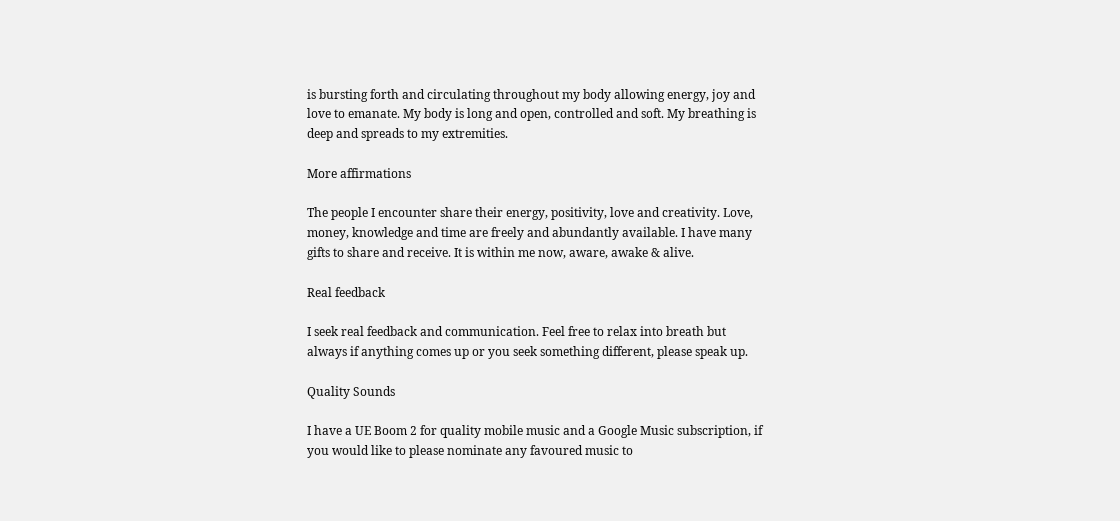is bursting forth and circulating throughout my body allowing energy, joy and love to emanate. My body is long and open, controlled and soft. My breathing is deep and spreads to my extremities.

More affirmations

The people I encounter share their energy, positivity, love and creativity. Love, money, knowledge and time are freely and abundantly available. I have many gifts to share and receive. It is within me now, aware, awake & alive.

Real feedback

I seek real feedback and communication. Feel free to relax into breath but always if anything comes up or you seek something different, please speak up.

Quality Sounds

I have a UE Boom 2 for quality mobile music and a Google Music subscription, if you would like to please nominate any favoured music to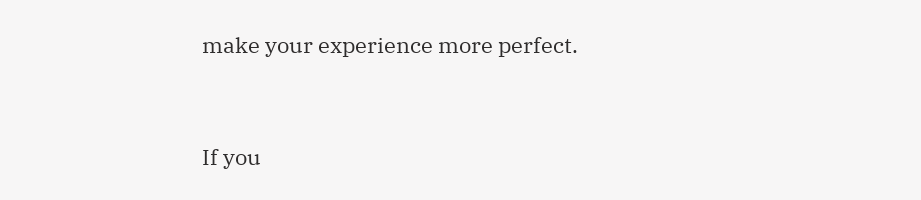make your experience more perfect.


If you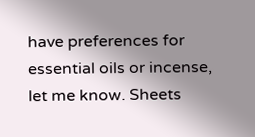have preferences for essential oils or incense, let me know. Sheets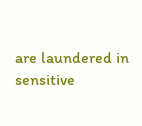are laundered in sensitive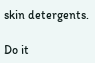skin detergents.

Do it